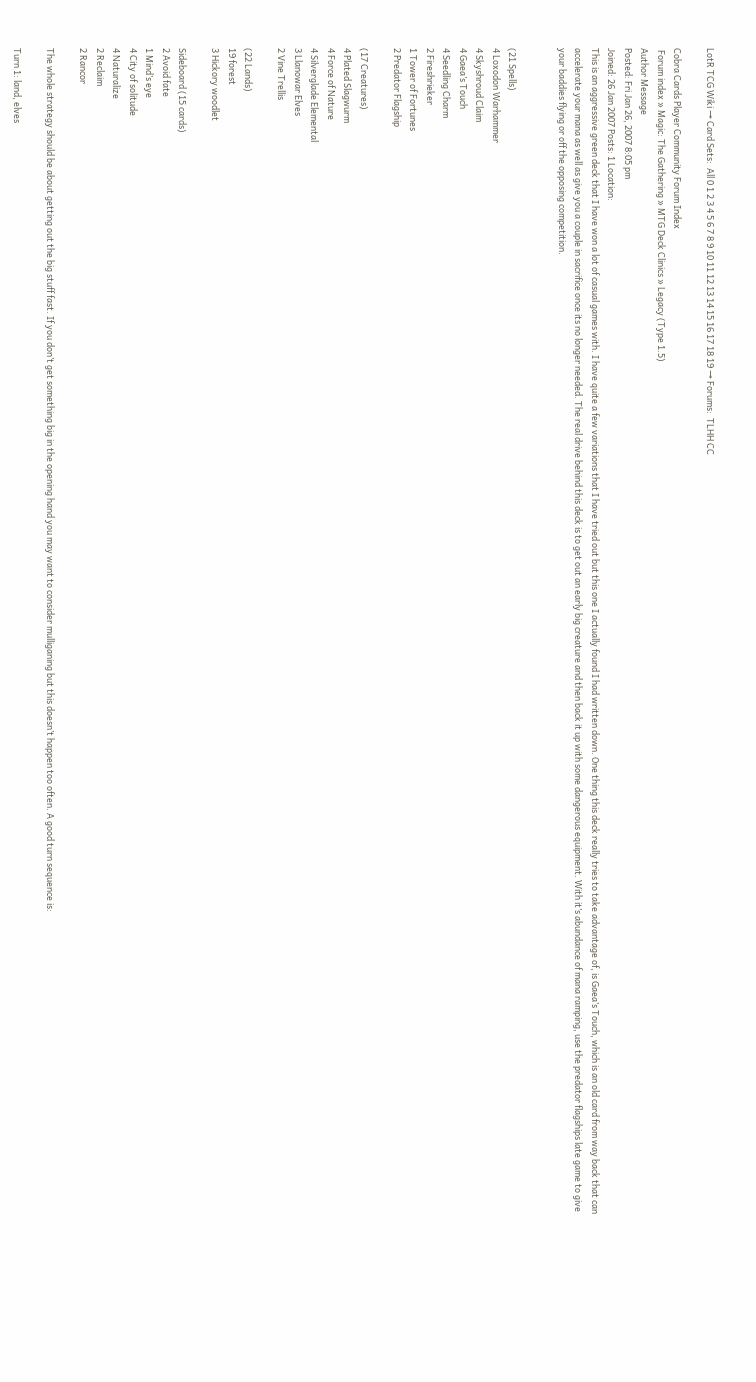LotR TCG Wiki → Card Sets:  All 0 1 2 3 4 5 6 7 8 9 10 11 12 13 14 15 16 17 18 19 → Forums:  TLHH CC

Cobra Cards Player Community Forum Index
 Forum index » Magic: The Gathering » MTG Deck Clinics » Legacy (Type 1.5)
Author Message
Posted: Fri Jan 26, 2007 8:05 pm
Joined: 26 Jan 2007 Posts: 1 Location:
This is an aggressive green deck that I have won a lot of casual games with. I have quite a few variations that I have tried out but this one I actually found I had written down. One thing this deck really tries to take advantage of, is Gaea’s Touch, which is an old card from way back that can accelerate your mana as well as give you a couple in sacrifice once its no longer needed. The real drive behind this deck is to get out an early big creature and then back it up with some dangerous equipment. With it’s abundance of mana ramping, use the predator flagships late game to give your baddies flying or off the opposing competition.


(21 Spells)
4 Loxodon Warhammer
4 Skyshroud Claim
4 Gaea’s Touch
4 Seedling Charm
2 Fireshrieker
1 Tower of Fortunes
2 Predator Flagship

(17 Creatures)
4 Plated Slagwurm
4 Force of Nature
4 Silverglade Elemental
3 Llanowar Elves
2 Vine Trellis

(22 Lands)
19 forest
3 Hickory woodlet

Sideboard (15 cards)
2 Avoid fate
1 Mind’s eye
4 City of solitude
4 Naturalize
2 Reclaim
2 Rancor

The whole strategy should be about getting out the big stuff fast. If you don’t get something big in the opening hand you may want to consider mulliganing but this doesn’t happen too often. A good turn sequence is:

Turn 1: land, elves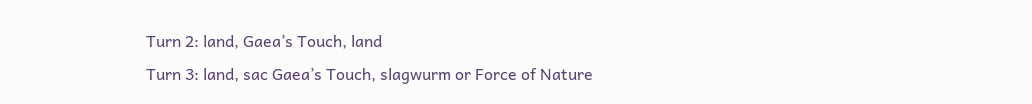Turn 2: land, Gaea’s Touch, land
Turn 3: land, sac Gaea’s Touch, slagwurm or Force of Nature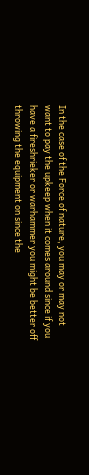In the case of the Force of nature, you may or may not want to pay the upkeep when it comes around since if you have a fireshrieker or warhammer you might be better off throwing the equipment on since the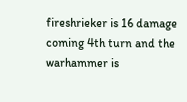fireshrieker is 16 damage coming 4th turn and the warhammer is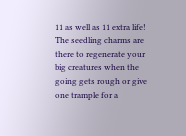11 as well as 11 extra life! The seedling charms are there to regenerate your big creatures when the going gets rough or give one trample for a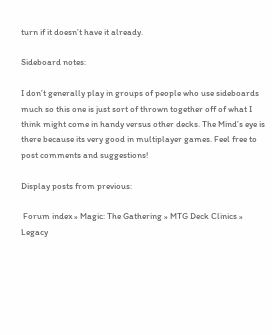turn if it doesn’t have it already.

Sideboard notes:

I don’t generally play in groups of people who use sideboards much so this one is just sort of thrown together off of what I think might come in handy versus other decks. The Mind’s eye is there because its very good in multiplayer games. Feel free to post comments and suggestions!

Display posts from previous:

 Forum index » Magic: The Gathering » MTG Deck Clinics » Legacy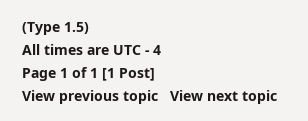(Type 1.5)
All times are UTC - 4
Page 1 of 1 [1 Post]
View previous topic   View next topic